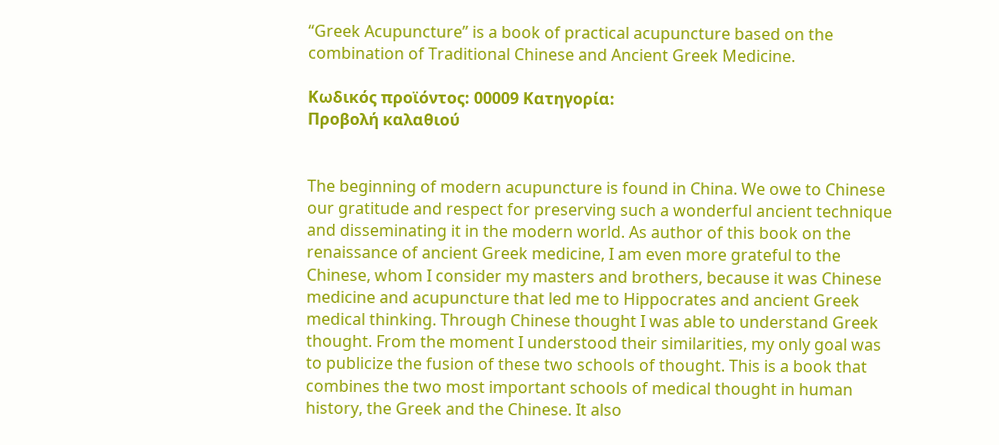“Greek Acupuncture” is a book of practical acupuncture based on the combination of Traditional Chinese and Ancient Greek Medicine.

Κωδικός προϊόντος: 00009 Κατηγορία:
Προβολή καλαθιού


The beginning of modern acupuncture is found in China. We owe to Chinese our gratitude and respect for preserving such a wonderful ancient technique and disseminating it in the modern world. As author of this book on the renaissance of ancient Greek medicine, I am even more grateful to the Chinese, whom I consider my masters and brothers, because it was Chinese medicine and acupuncture that led me to Hippocrates and ancient Greek medical thinking. Through Chinese thought I was able to understand Greek thought. From the moment I understood their similarities, my only goal was to publicize the fusion of these two schools of thought. This is a book that combines the two most important schools of medical thought in human history, the Greek and the Chinese. It also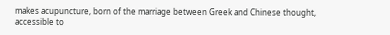makes acupuncture, born of the marriage between Greek and Chinese thought, accessible to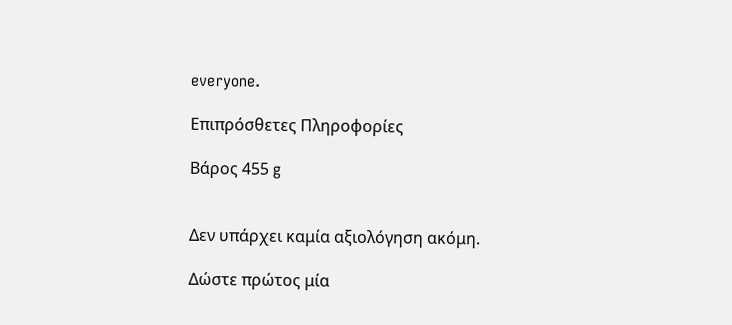everyone.

Επιπρόσθετες Πληροφορίες

Βάρος 455 g


Δεν υπάρχει καμία αξιολόγηση ακόμη.

Δώστε πρώτος μία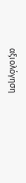αξιολόγηση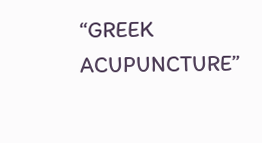“GREEK ACUPUNCTURE”